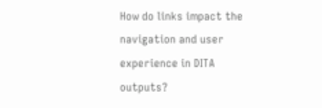How do links impact the navigation and user experience in DITA outputs?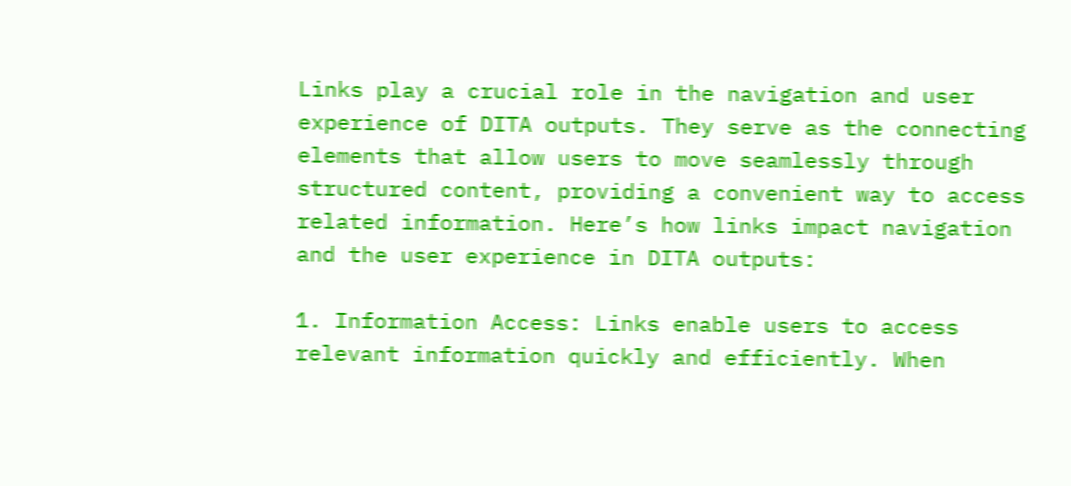Links play a crucial role in the navigation and user experience of DITA outputs. They serve as the connecting elements that allow users to move seamlessly through structured content, providing a convenient way to access related information. Here’s how links impact navigation and the user experience in DITA outputs:

1. Information Access: Links enable users to access relevant information quickly and efficiently. When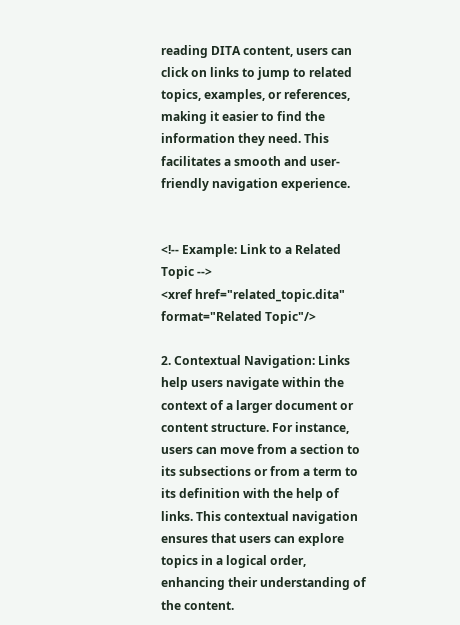reading DITA content, users can click on links to jump to related topics, examples, or references, making it easier to find the information they need. This facilitates a smooth and user-friendly navigation experience.


<!-- Example: Link to a Related Topic -->
<xref href="related_topic.dita" format="Related Topic"/>

2. Contextual Navigation: Links help users navigate within the context of a larger document or content structure. For instance, users can move from a section to its subsections or from a term to its definition with the help of links. This contextual navigation ensures that users can explore topics in a logical order, enhancing their understanding of the content.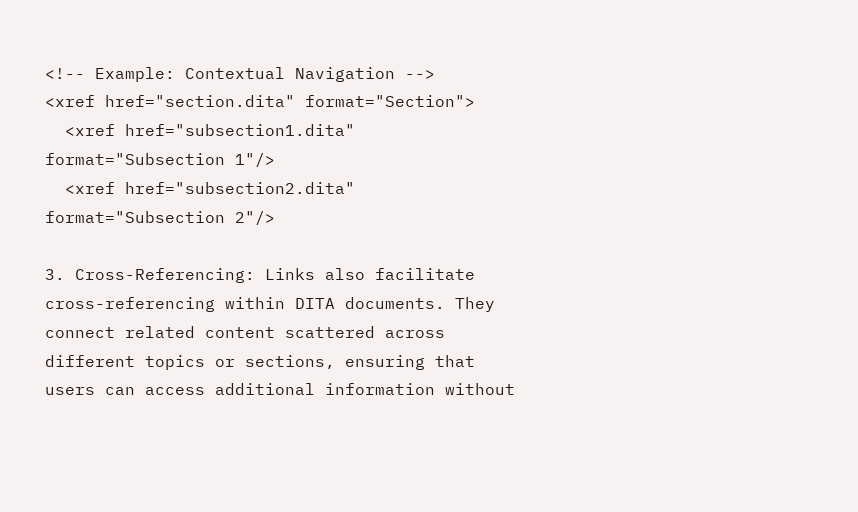<!-- Example: Contextual Navigation -->
<xref href="section.dita" format="Section">
  <xref href="subsection1.dita" format="Subsection 1"/>
  <xref href="subsection2.dita" format="Subsection 2"/>

3. Cross-Referencing: Links also facilitate cross-referencing within DITA documents. They connect related content scattered across different topics or sections, ensuring that users can access additional information without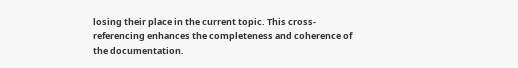losing their place in the current topic. This cross-referencing enhances the completeness and coherence of the documentation.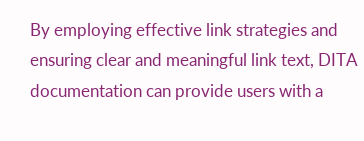By employing effective link strategies and ensuring clear and meaningful link text, DITA documentation can provide users with a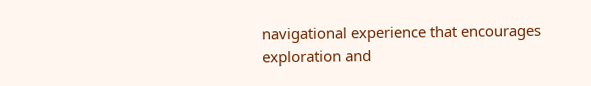navigational experience that encourages exploration and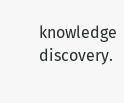knowledge discovery.